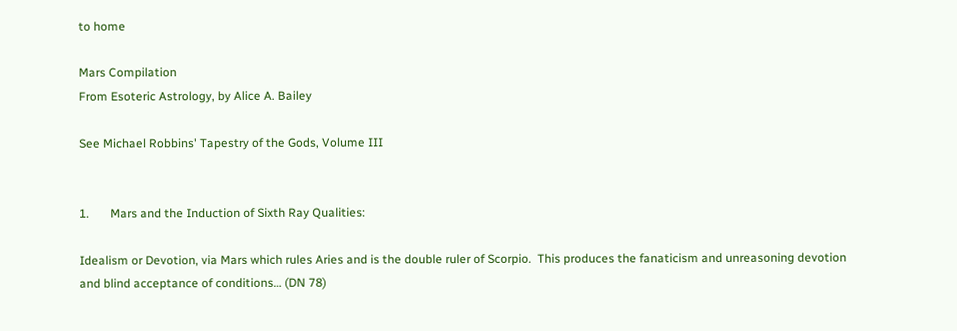to home

Mars Compilation
From Esoteric Astrology, by Alice A. Bailey

See Michael Robbins' Tapestry of the Gods, Volume III


1.       Mars and the Induction of Sixth Ray Qualities:

Idealism or Devotion, via Mars which rules Aries and is the double ruler of Scorpio.  This produces the fanaticism and unreasoning devotion and blind acceptance of conditions… (DN 78)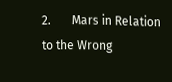2.       Mars in Relation to the Wrong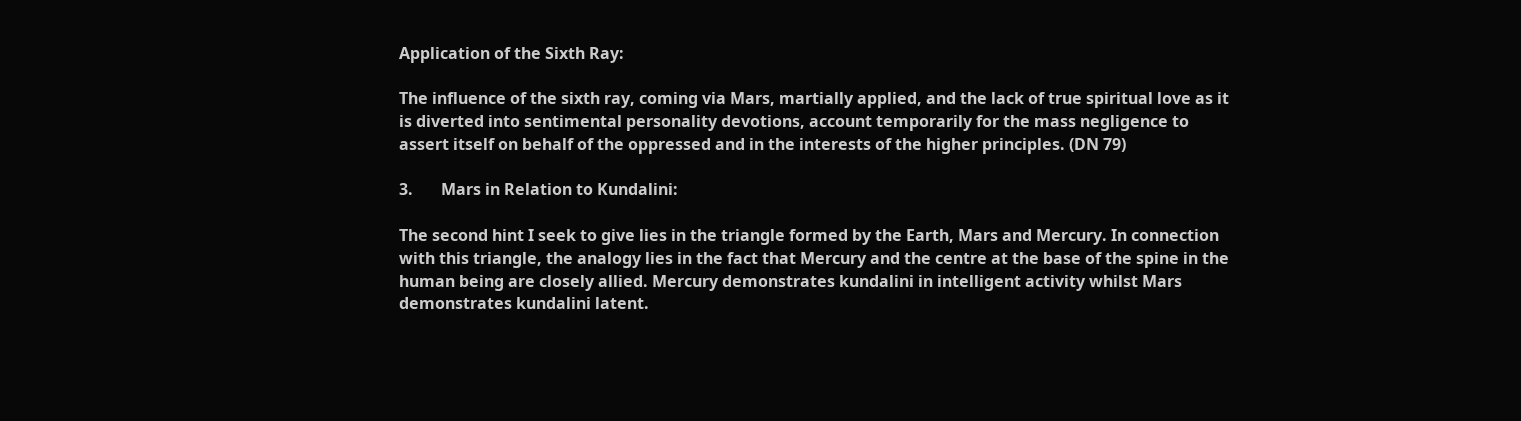Application of the Sixth Ray:

The influence of the sixth ray, coming via Mars, martially applied, and the lack of true spiritual love as it is diverted into sentimental personality devotions, account temporarily for the mass negligence to assert itself on behalf of the oppressed and in the interests of the higher principles. (DN 79)

3.       Mars in Relation to Kundalini:

The second hint I seek to give lies in the triangle formed by the Earth, Mars and Mercury. In connection with this triangle, the analogy lies in the fact that Mercury and the centre at the base of the spine in the human being are closely allied. Mercury demonstrates kundalini in intelligent activity whilst Mars demonstrates kundalini latent.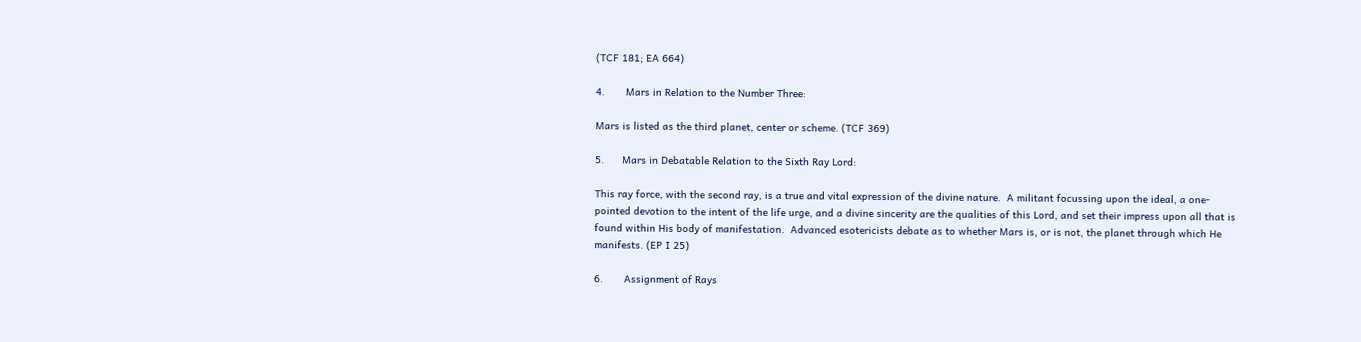(TCF 181; EA 664)

4.       Mars in Relation to the Number Three:

Mars is listed as the third planet, center or scheme. (TCF 369)

5.      Mars in Debatable Relation to the Sixth Ray Lord:

This ray force, with the second ray, is a true and vital expression of the divine nature.  A militant focussing upon the ideal, a one-pointed devotion to the intent of the life urge, and a divine sincerity are the qualities of this Lord, and set their impress upon all that is found within His body of manifestation.  Advanced esotericists debate as to whether Mars is, or is not, the planet through which He manifests. (EP I 25)

6.       Assignment of Rays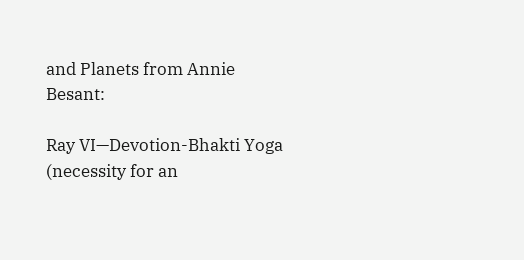and Planets from Annie Besant:

Ray VI—Devotion-Bhakti Yoga (necessity for an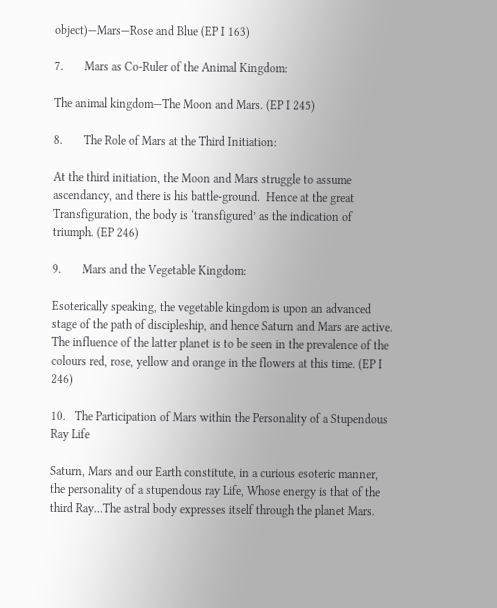object)—Mars—Rose and Blue (EP I 163)

7.       Mars as Co-Ruler of the Animal Kingdom:

The animal kingdom—The Moon and Mars. (EP I 245)

8.       The Role of Mars at the Third Initiation:

At the third initiation, the Moon and Mars struggle to assume ascendancy, and there is his battle-ground.  Hence at the great Transfiguration, the body is ‘transfigured’ as the indication of triumph. (EP 246)

9.       Mars and the Vegetable Kingdom:

Esoterically speaking, the vegetable kingdom is upon an advanced stage of the path of discipleship, and hence Saturn and Mars are active. The influence of the latter planet is to be seen in the prevalence of the colours red, rose, yellow and orange in the flowers at this time. (EP I 246)

10.   The Participation of Mars within the Personality of a Stupendous Ray Life

Saturn, Mars and our Earth constitute, in a curious esoteric manner, the personality of a stupendous ray Life, Whose energy is that of the third Ray…The astral body expresses itself through the planet Mars.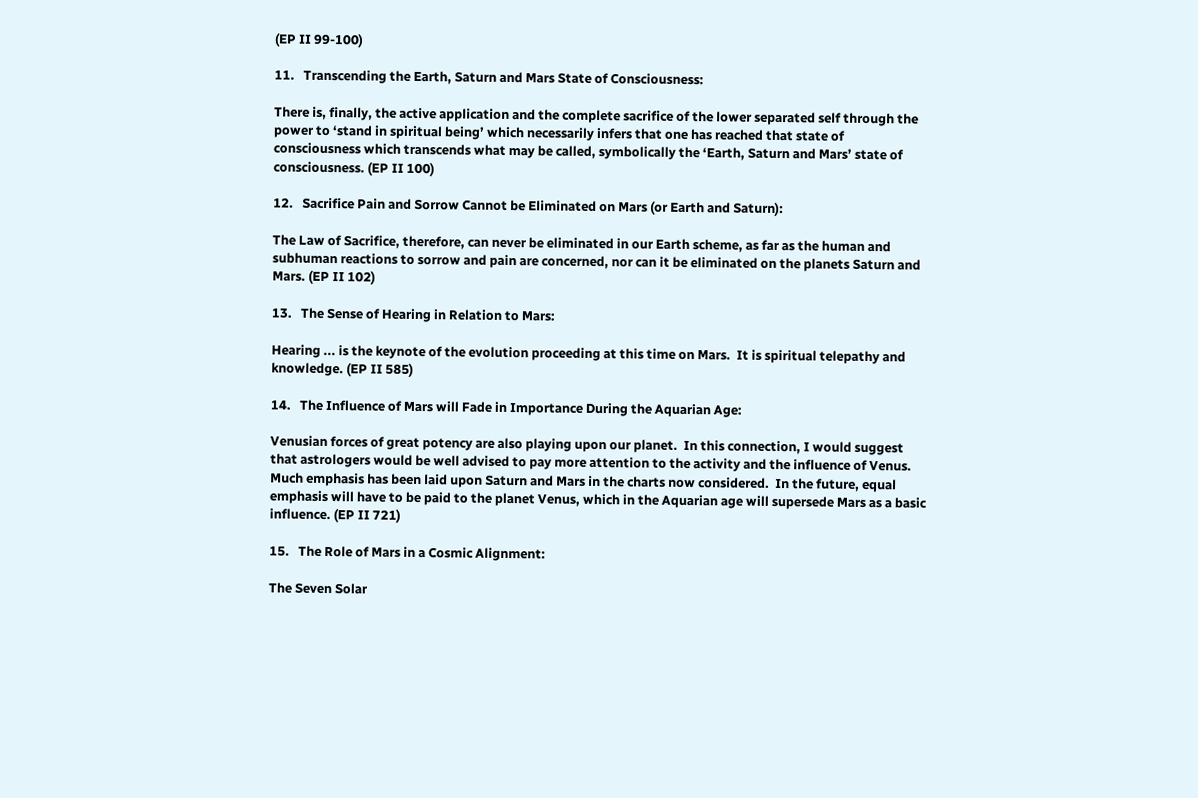(EP II 99-100)

11.   Transcending the Earth, Saturn and Mars State of Consciousness:

There is, finally, the active application and the complete sacrifice of the lower separated self through the power to ‘stand in spiritual being’ which necessarily infers that one has reached that state of consciousness which transcends what may be called, symbolically the ‘Earth, Saturn and Mars’ state of consciousness. (EP II 100)

12.   Sacrifice Pain and Sorrow Cannot be Eliminated on Mars (or Earth and Saturn):

The Law of Sacrifice, therefore, can never be eliminated in our Earth scheme, as far as the human and subhuman reactions to sorrow and pain are concerned, nor can it be eliminated on the planets Saturn and Mars. (EP II 102)

13.   The Sense of Hearing in Relation to Mars:

Hearing ... is the keynote of the evolution proceeding at this time on Mars.  It is spiritual telepathy and knowledge. (EP II 585)

14.   The Influence of Mars will Fade in Importance During the Aquarian Age:

Venusian forces of great potency are also playing upon our planet.  In this connection, I would suggest that astrologers would be well advised to pay more attention to the activity and the influence of Venus.  Much emphasis has been laid upon Saturn and Mars in the charts now considered.  In the future, equal emphasis will have to be paid to the planet Venus, which in the Aquarian age will supersede Mars as a basic influence. (EP II 721)

15.   The Role of Mars in a Cosmic Alignment:

The Seven Solar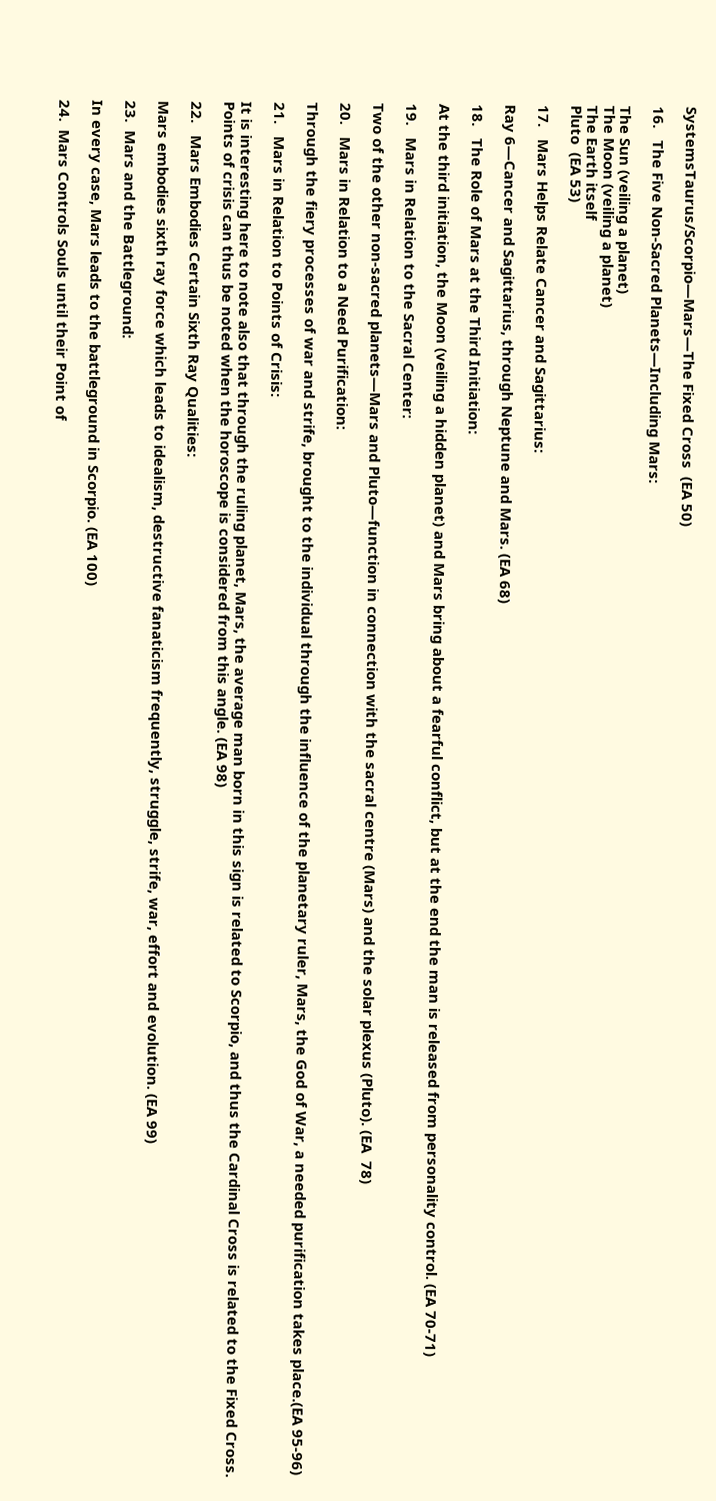SystemsTaurus/Scorpio—Mars—The Fixed Cross  (EA 50)

16.   The Five Non-Sacred Planets—Including Mars:

The Sun (veiling a planet)
The Moon (veiling a planet)
The Earth itself
Pluto  (EA 53)

17.   Mars Helps Relate Cancer and Sagittarius:

Ray 6—Cancer and Sagittarius, through Neptune and Mars. (EA 68)

18.   The Role of Mars at the Third Initiation:

At the third initiation, the Moon (veiling a hidden planet) and Mars bring about a fearful conflict, but at the end the man is released from personality control. (EA 70-71)

19.   Mars in Relation to the Sacral Center:

Two of the other non-sacred planets—Mars and Pluto—function in connection with the sacral centre (Mars) and the solar plexus (Pluto). (EA  78)

20.   Mars in Relation to a Need Purification:

Through the fiery processes of war and strife, brought to the individual through the influence of the planetary ruler, Mars, the God of War, a needed purification takes place.(EA 95-96)

21.   Mars in Relation to Points of Crisis:

It is interesting here to note also that through the ruling planet, Mars, the average man born in this sign is related to Scorpio, and thus the Cardinal Cross is related to the Fixed Cross. Points of crisis can thus be noted when the horoscope is considered from this angle. (EA 98)

22.   Mars Embodies Certain Sixth Ray Qualities:

Mars embodies sixth ray force which leads to idealism, destructive fanaticism frequently, struggle, strife, war, effort and evolution. (EA 99)

23.  Mars and the Battleground:

In every case, Mars leads to the battleground in Scorpio. (EA 100)

24.  Mars Controls Souls until their Point of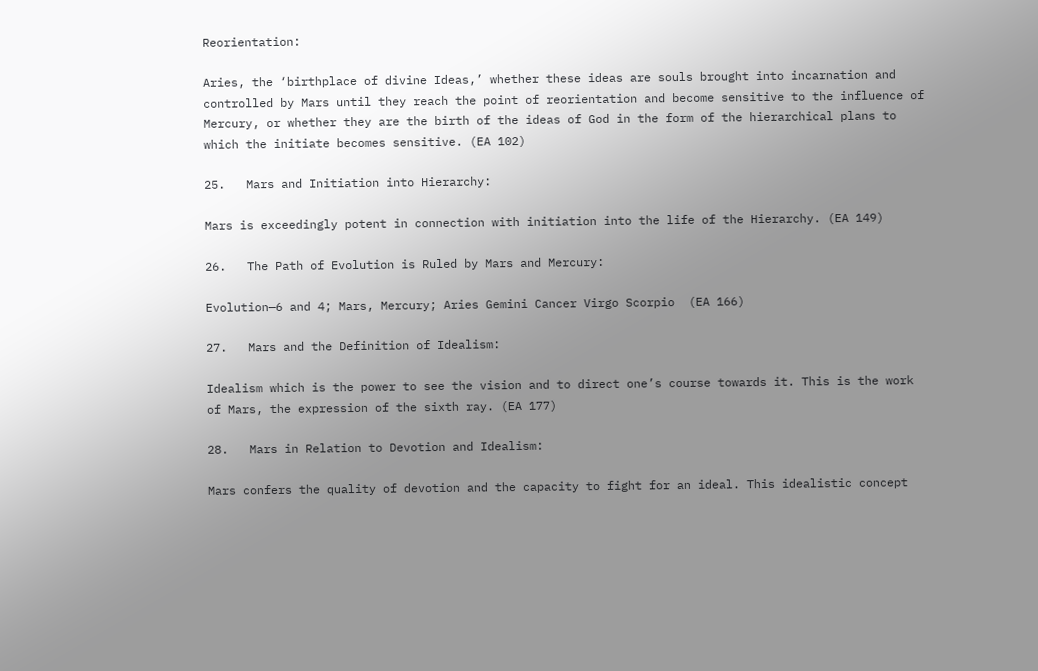Reorientation:

Aries, the ‘birthplace of divine Ideas,’ whether these ideas are souls brought into incarnation and controlled by Mars until they reach the point of reorientation and become sensitive to the influence of Mercury, or whether they are the birth of the ideas of God in the form of the hierarchical plans to which the initiate becomes sensitive. (EA 102)

25.   Mars and Initiation into Hierarchy:

Mars is exceedingly potent in connection with initiation into the life of the Hierarchy. (EA 149)

26.   The Path of Evolution is Ruled by Mars and Mercury:

Evolution—6 and 4; Mars, Mercury; Aries Gemini Cancer Virgo Scorpio  (EA 166)

27.   Mars and the Definition of Idealism:

Idealism which is the power to see the vision and to direct one’s course towards it. This is the work of Mars, the expression of the sixth ray. (EA 177)

28.   Mars in Relation to Devotion and Idealism:

Mars confers the quality of devotion and the capacity to fight for an ideal. This idealistic concept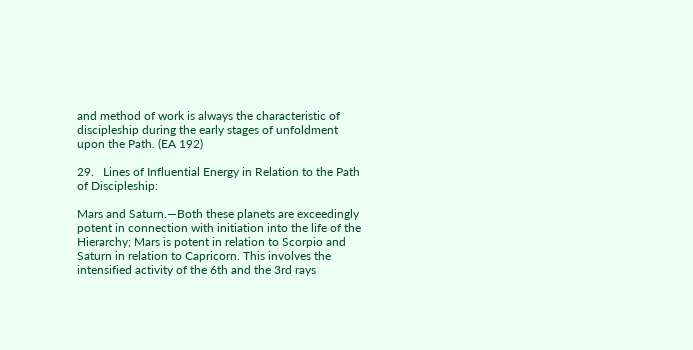and method of work is always the characteristic of discipleship during the early stages of unfoldment upon the Path. (EA 192)

29.   Lines of Influential Energy in Relation to the Path of Discipleship:

Mars and Saturn.—Both these planets are exceedingly potent in connection with initiation into the life of the Hierarchy; Mars is potent in relation to Scorpio and Saturn in relation to Capricorn. This involves the intensified activity of the 6th and the 3rd rays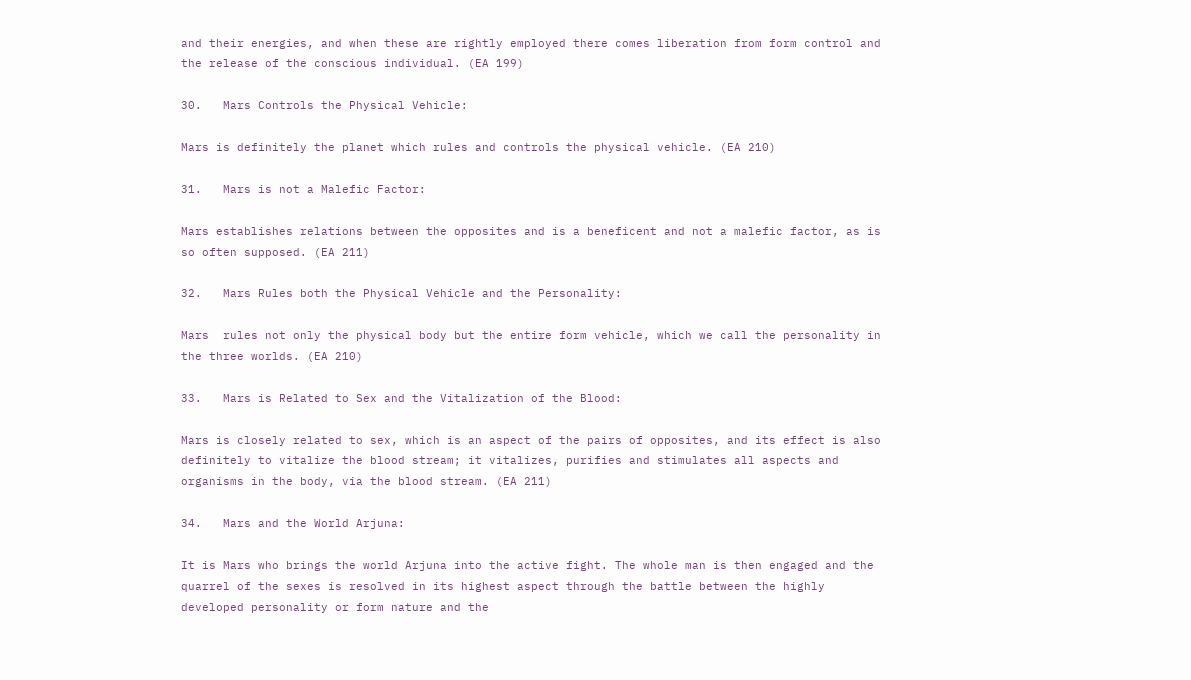and their energies, and when these are rightly employed there comes liberation from form control and the release of the conscious individual. (EA 199)

30.   Mars Controls the Physical Vehicle:

Mars is definitely the planet which rules and controls the physical vehicle. (EA 210)

31.   Mars is not a Malefic Factor:

Mars establishes relations between the opposites and is a beneficent and not a malefic factor, as is so often supposed. (EA 211)

32.   Mars Rules both the Physical Vehicle and the Personality:

Mars  rules not only the physical body but the entire form vehicle, which we call the personality in the three worlds. (EA 210)

33.   Mars is Related to Sex and the Vitalization of the Blood:

Mars is closely related to sex, which is an aspect of the pairs of opposites, and its effect is also definitely to vitalize the blood stream; it vitalizes, purifies and stimulates all aspects and organisms in the body, via the blood stream. (EA 211)

34.   Mars and the World Arjuna:

It is Mars who brings the world Arjuna into the active fight. The whole man is then engaged and the quarrel of the sexes is resolved in its highest aspect through the battle between the highly developed personality or form nature and the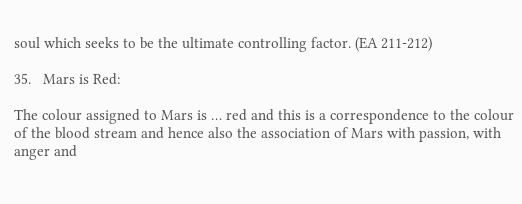soul which seeks to be the ultimate controlling factor. (EA 211-212)

35.   Mars is Red:

The colour assigned to Mars is … red and this is a correspondence to the colour of the blood stream and hence also the association of Mars with passion, with anger and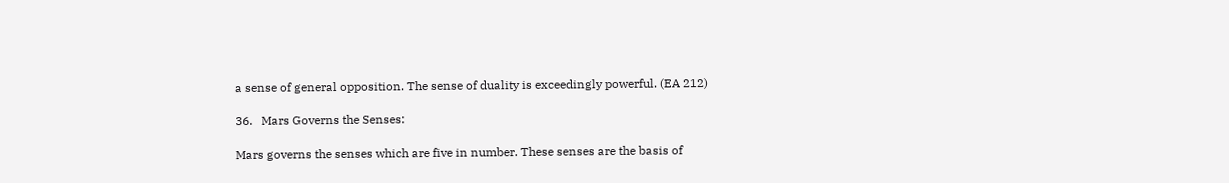a sense of general opposition. The sense of duality is exceedingly powerful. (EA 212)

36.   Mars Governs the Senses:

Mars governs the senses which are five in number. These senses are the basis of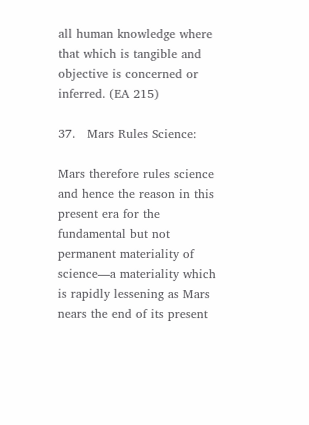all human knowledge where that which is tangible and objective is concerned or inferred. (EA 215)

37.   Mars Rules Science:

Mars therefore rules science and hence the reason in this present era for the fundamental but not permanent materiality of science—a materiality which is rapidly lessening as Mars nears the end of its present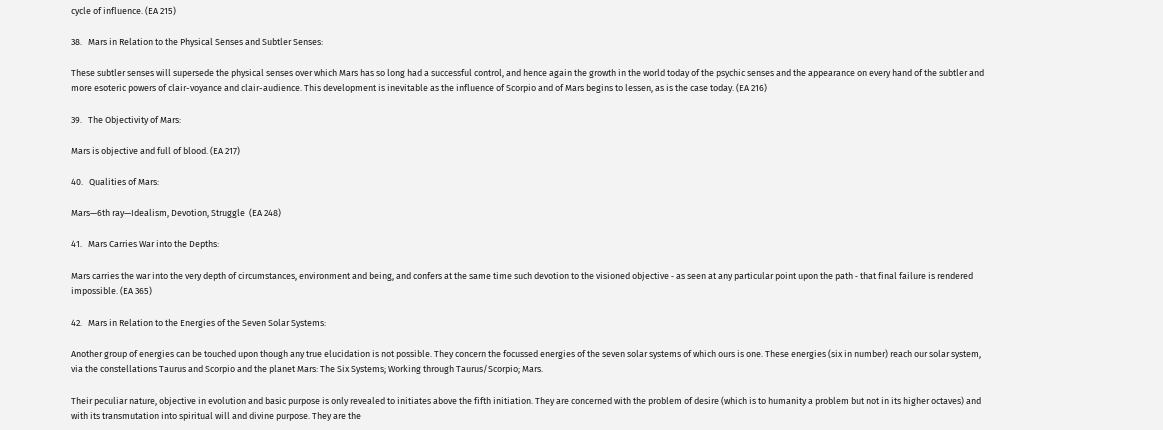cycle of influence. (EA 215)

38.   Mars in Relation to the Physical Senses and Subtler Senses:

These subtler senses will supersede the physical senses over which Mars has so long had a successful control, and hence again the growth in the world today of the psychic senses and the appearance on every hand of the subtler and more esoteric powers of clair-voyance and clair-audience. This development is inevitable as the influence of Scorpio and of Mars begins to lessen, as is the case today. (EA 216)

39.   The Objectivity of Mars:

Mars is objective and full of blood. (EA 217)

40.   Qualities of Mars:

Mars—6th ray—Idealism, Devotion, Struggle  (EA 248)

41.   Mars Carries War into the Depths:

Mars carries the war into the very depth of circumstances, environment and being, and confers at the same time such devotion to the visioned objective ‑ as seen at any particular point upon the path ‑ that final failure is rendered impossible. (EA 365)

42.   Mars in Relation to the Energies of the Seven Solar Systems:

Another group of energies can be touched upon though any true elucidation is not possible. They concern the focussed energies of the seven solar systems of which ours is one. These energies (six in number) reach our solar system, via the constellations Taurus and Scorpio and the planet Mars: The Six Systems; Working through Taurus/Scorpio; Mars.

Their peculiar nature, objective in evolution and basic purpose is only revealed to initiates above the fifth initiation. They are concerned with the problem of desire (which is to humanity a problem but not in its higher octaves) and with its transmutation into spiritual will and divine purpose. They are the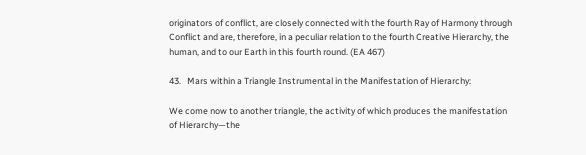originators of conflict, are closely connected with the fourth Ray of Harmony through Conflict and are, therefore, in a peculiar relation to the fourth Creative Hierarchy, the human, and to our Earth in this fourth round. (EA 467)

43.   Mars within a Triangle Instrumental in the Manifestation of Hierarchy:

We come now to another triangle, the activity of which produces the manifestation of Hierarchy—the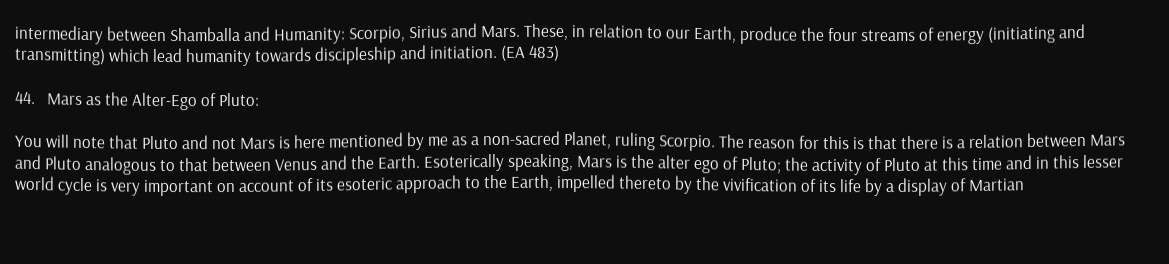intermediary between Shamballa and Humanity: Scorpio, Sirius and Mars. These, in relation to our Earth, produce the four streams of energy (initiating and transmitting) which lead humanity towards discipleship and initiation. (EA 483)

44.   Mars as the Alter-Ego of Pluto:

You will note that Pluto and not Mars is here mentioned by me as a non-sacred Planet, ruling Scorpio. The reason for this is that there is a relation between Mars and Pluto analogous to that between Venus and the Earth. Esoterically speaking, Mars is the alter ego of Pluto; the activity of Pluto at this time and in this lesser world cycle is very important on account of its esoteric approach to the Earth, impelled thereto by the vivification of its life by a display of Martian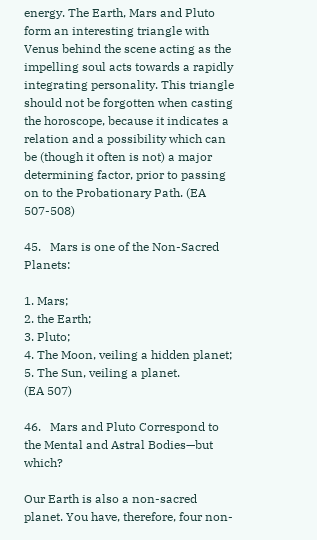energy. The Earth, Mars and Pluto form an interesting triangle with Venus behind the scene acting as the impelling soul acts towards a rapidly integrating personality. This triangle should not be forgotten when casting the horoscope, because it indicates a relation and a possibility which can be (though it often is not) a major determining factor, prior to passing on to the Probationary Path. (EA 507-508)

45.   Mars is one of the Non-Sacred Planets:

1. Mars;
2. the Earth;
3. Pluto;
4. The Moon, veiling a hidden planet;
5. The Sun, veiling a planet.
(EA 507)

46.   Mars and Pluto Correspond to the Mental and Astral Bodies—but which?

Our Earth is also a non-sacred planet. You have, therefore, four non-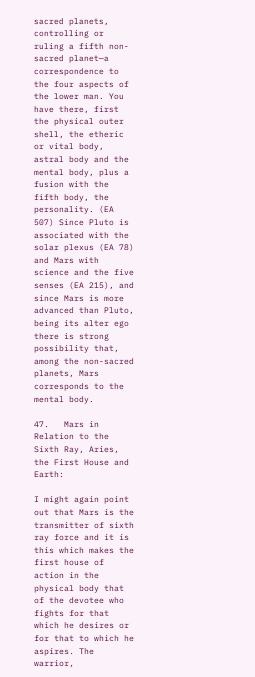sacred planets, controlling or ruling a fifth non-sacred planet—a correspondence to the four aspects of the lower man. You have there, first the physical outer shell, the etheric or vital body, astral body and the mental body, plus a fusion with the fifth body, the personality. (EA 507) Since Pluto is associated with the solar plexus (EA 78) and Mars with science and the five senses (EA 215), and since Mars is more advanced than Pluto, being its alter ego there is strong possibility that, among the non-sacred planets, Mars corresponds to the mental body.

47.   Mars in Relation to the Sixth Ray, Aries, the First House and Earth:

I might again point out that Mars is the transmitter of sixth ray force and it is this which makes the first house of action in the physical body that of the devotee who fights for that which he desires or for that to which he aspires. The warrior,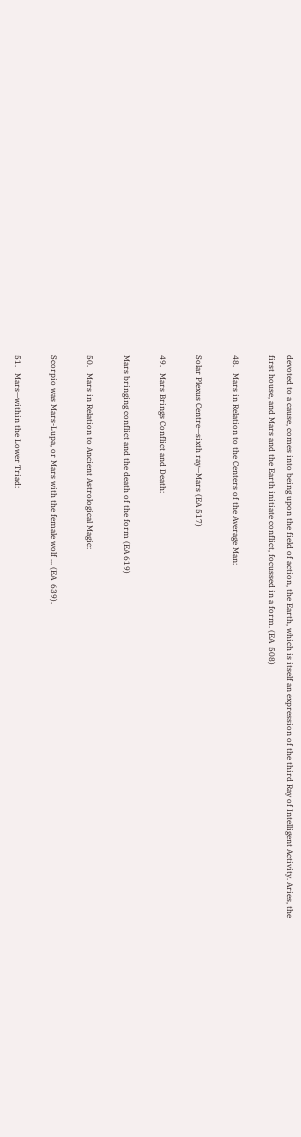devoted to a cause, comes into being upon the field of action, the Earth, which is itself an expression of the third Ray of Intelligent Activity. Aries, the first house, and Mars and the Earth initiate conflict, focussed in a form. (EA  508)

48.   Mars in Relation to the Centers of the Average Man:

Solar Plexus Centre—sixth ray—Mars (EA 517)

49.   Mars Brings Conflict and Death:

Mars bringing conflict and the death of the form (EA 619)

50.   Mars in Relation to Ancient Astrological Magic:

Scorpio was Mars-Lupa, or Mars with the female wolf ... (EA  639).

51.   Mars—within the Lower Triad: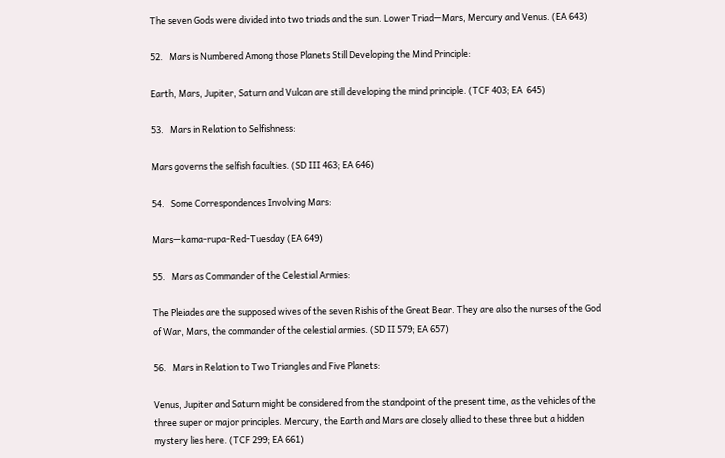The seven Gods were divided into two triads and the sun. Lower Triad—Mars, Mercury and Venus. (EA 643)

52.   Mars is Numbered Among those Planets Still Developing the Mind Principle:

Earth, Mars, Jupiter, Saturn and Vulcan are still developing the mind principle. (TCF 403; EA  645)

53.   Mars in Relation to Selfishness:

Mars governs the selfish faculties. (SD III 463; EA 646)

54.   Some Correspondences Involving Mars:

Mars—kama-rupa-Red-Tuesday (EA 649)

55.   Mars as Commander of the Celestial Armies:

The Pleiades are the supposed wives of the seven Rishis of the Great Bear. They are also the nurses of the God of War, Mars, the commander of the celestial armies. (SD II 579; EA 657)

56.   Mars in Relation to Two Triangles and Five Planets:

Venus, Jupiter and Saturn might be considered from the standpoint of the present time, as the vehicles of the three super or major principles. Mercury, the Earth and Mars are closely allied to these three but a hidden mystery lies here. (TCF 299; EA 661)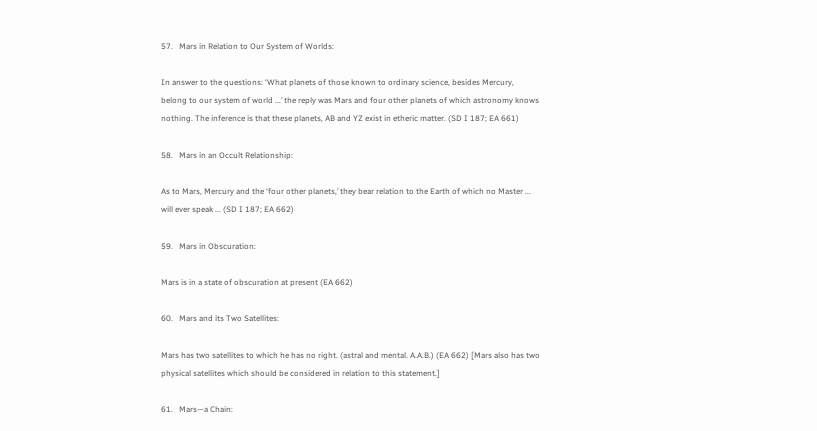57.   Mars in Relation to Our System of Worlds:

In answer to the questions: ‘What planets of those known to ordinary science, besides Mercury, belong to our system of world ...’ the reply was Mars and four other planets of which astronomy knows nothing. The inference is that these planets, AB and YZ exist in etheric matter. (SD I 187; EA 661)

58.   Mars in an Occult Relationship:

As to Mars, Mercury and the ‘four other planets,’ they bear relation to the Earth of which no Master ... will ever speak ... (SD I 187; EA 662)

59.   Mars in Obscuration:

Mars is in a state of obscuration at present (EA 662)

60.   Mars and its Two Satellites:

Mars has two satellites to which he has no right. (astral and mental. A.A.B.) (EA 662) [Mars also has two physical satellites which should be considered in relation to this statement.]

61.   Mars—a Chain: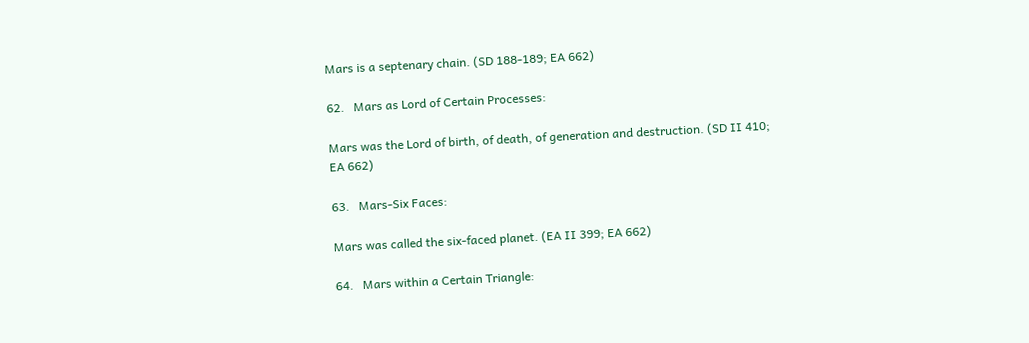Mars is a septenary chain. (SD 188-189; EA 662)

62.   Mars as Lord of Certain Processes:

Mars was the Lord of birth, of death, of generation and destruction. (SD II 410; EA 662)

63.   Mars-Six Faces:

Mars was called the six-faced planet. (EA II 399; EA 662)

64.   Mars within a Certain Triangle: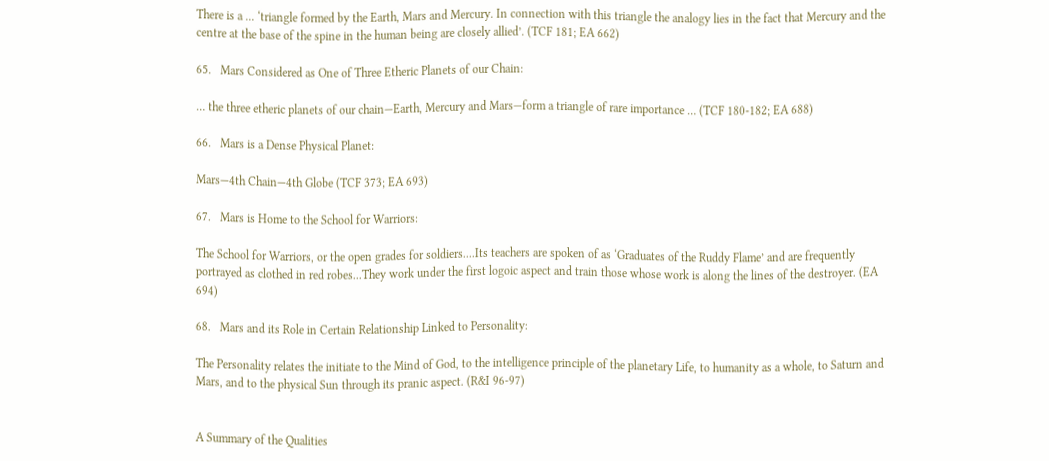There is a ... ‘triangle formed by the Earth, Mars and Mercury. In connection with this triangle the analogy lies in the fact that Mercury and the centre at the base of the spine in the human being are closely allied’. (TCF 181; EA 662)

65.   Mars Considered as One of Three Etheric Planets of our Chain:

… the three etheric planets of our chain—Earth, Mercury and Mars—form a triangle of rare importance … (TCF 180-182; EA 688)

66.   Mars is a Dense Physical Planet:

Mars—4th Chain—4th Globe (TCF 373; EA 693)

67.   Mars is Home to the School for Warriors:

The School for Warriors, or the open grades for soldiers....Its teachers are spoken of as ‘Graduates of the Ruddy Flame’ and are frequently portrayed as clothed in red robes...They work under the first logoic aspect and train those whose work is along the lines of the destroyer. (EA 694)

68.   Mars and its Role in Certain Relationship Linked to Personality:

The Personality relates the initiate to the Mind of God, to the intelligence principle of the planetary Life, to humanity as a whole, to Saturn and Mars, and to the physical Sun through its pranic aspect. (R&I 96-97)


A Summary of the Qualities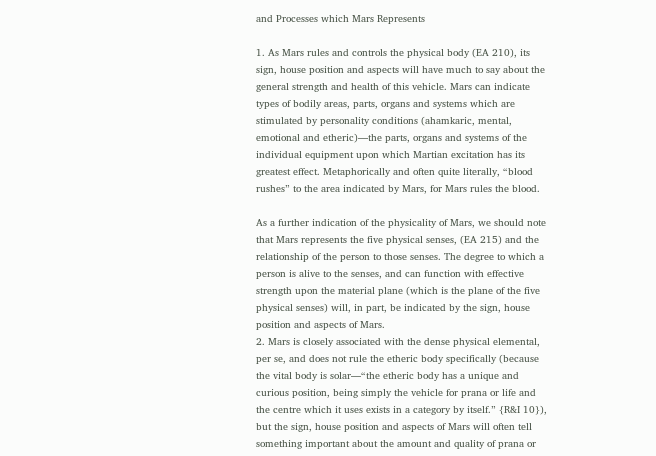and Processes which Mars Represents

1. As Mars rules and controls the physical body (EA 210), its sign, house position and aspects will have much to say about the general strength and health of this vehicle. Mars can indicate types of bodily areas, parts, organs and systems which are stimulated by personality conditions (ahamkaric, mental, emotional and etheric)—the parts, organs and systems of the individual equipment upon which Martian excitation has its greatest effect. Metaphorically and often quite literally, “blood rushes” to the area indicated by Mars, for Mars rules the blood.

As a further indication of the physicality of Mars, we should note that Mars represents the five physical senses, (EA 215) and the relationship of the person to those senses. The degree to which a person is alive to the senses, and can function with effective strength upon the material plane (which is the plane of the five physical senses) will, in part, be indicated by the sign, house position and aspects of Mars.
2. Mars is closely associated with the dense physical elemental, per se, and does not rule the etheric body specifically (because the vital body is solar—“the etheric body has a unique and curious position, being simply the vehicle for prana or life and the centre which it uses exists in a category by itself.” {R&I 10}), but the sign, house position and aspects of Mars will often tell something important about the amount and quality of prana or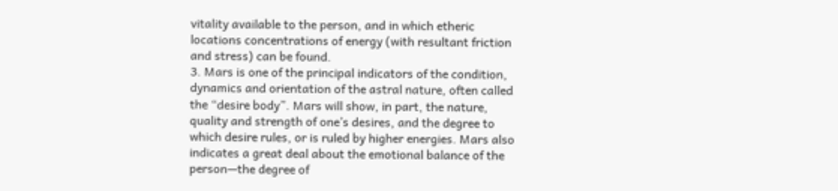vitality available to the person, and in which etheric locations concentrations of energy (with resultant friction and stress) can be found.
3. Mars is one of the principal indicators of the condition, dynamics and orientation of the astral nature, often called the “desire body”. Mars will show, in part, the nature, quality and strength of one’s desires, and the degree to which desire rules, or is ruled by higher energies. Mars also indicates a great deal about the emotional balance of the person—the degree of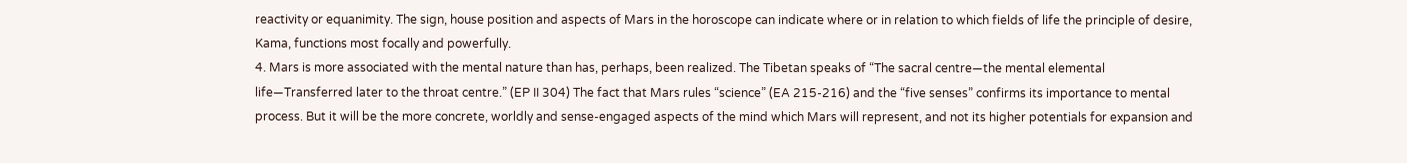reactivity or equanimity. The sign, house position and aspects of Mars in the horoscope can indicate where or in relation to which fields of life the principle of desire, Kama, functions most focally and powerfully.
4. Mars is more associated with the mental nature than has, perhaps, been realized. The Tibetan speaks of “The sacral centre—the mental elemental life—Transferred later to the throat centre.” (EP II 304) The fact that Mars rules “science” (EA 215-216) and the “five senses” confirms its importance to mental process. But it will be the more concrete, worldly and sense-engaged aspects of the mind which Mars will represent, and not its higher potentials for expansion and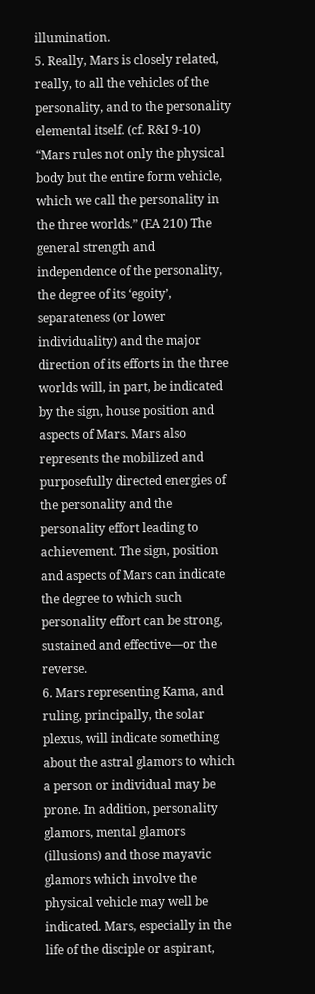illumination.
5. Really, Mars is closely related, really, to all the vehicles of the personality, and to the personality elemental itself. (cf. R&I 9-10) “Mars rules not only the physical body but the entire form vehicle, which we call the personality in the three worlds.” (EA 210) The general strength and independence of the personality, the degree of its ‘egoity’, separateness (or lower individuality) and the major direction of its efforts in the three worlds will, in part, be indicated by the sign, house position and aspects of Mars. Mars also represents the mobilized and purposefully directed energies of the personality and the personality effort leading to achievement. The sign, position and aspects of Mars can indicate the degree to which such personality effort can be strong, sustained and effective—or the reverse.
6. Mars representing Kama, and ruling, principally, the solar plexus, will indicate something about the astral glamors to which a person or individual may be prone. In addition, personality glamors, mental glamors (illusions) and those mayavic glamors which involve the physical vehicle may well be indicated. Mars, especially in the life of the disciple or aspirant,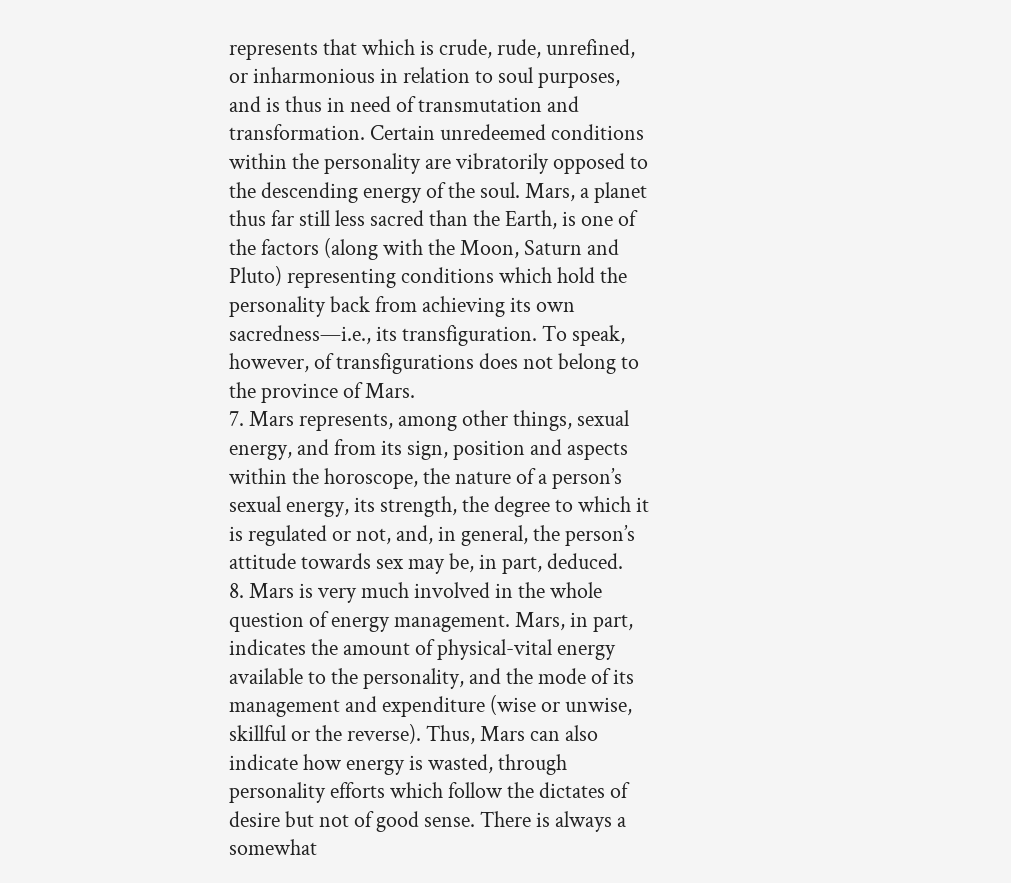represents that which is crude, rude, unrefined, or inharmonious in relation to soul purposes, and is thus in need of transmutation and transformation. Certain unredeemed conditions within the personality are vibratorily opposed to the descending energy of the soul. Mars, a planet thus far still less sacred than the Earth, is one of the factors (along with the Moon, Saturn and Pluto) representing conditions which hold the personality back from achieving its own sacredness—i.e., its transfiguration. To speak, however, of transfigurations does not belong to the province of Mars.
7. Mars represents, among other things, sexual energy, and from its sign, position and aspects within the horoscope, the nature of a person’s sexual energy, its strength, the degree to which it is regulated or not, and, in general, the person’s attitude towards sex may be, in part, deduced.
8. Mars is very much involved in the whole question of energy management. Mars, in part, indicates the amount of physical-vital energy available to the personality, and the mode of its management and expenditure (wise or unwise, skillful or the reverse). Thus, Mars can also indicate how energy is wasted, through personality efforts which follow the dictates of desire but not of good sense. There is always a somewhat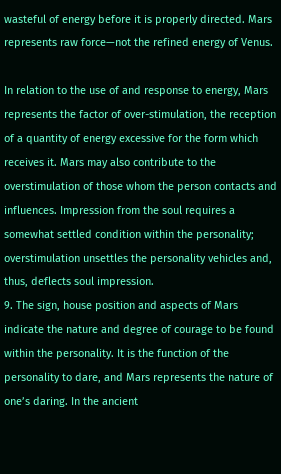wasteful of energy before it is properly directed. Mars represents raw force—not the refined energy of Venus.

In relation to the use of and response to energy, Mars represents the factor of over-stimulation, the reception of a quantity of energy excessive for the form which receives it. Mars may also contribute to the overstimulation of those whom the person contacts and influences. Impression from the soul requires a somewhat settled condition within the personality; overstimulation unsettles the personality vehicles and, thus, deflects soul impression.
9. The sign, house position and aspects of Mars indicate the nature and degree of courage to be found within the personality. It is the function of the personality to dare, and Mars represents the nature of one’s daring. In the ancient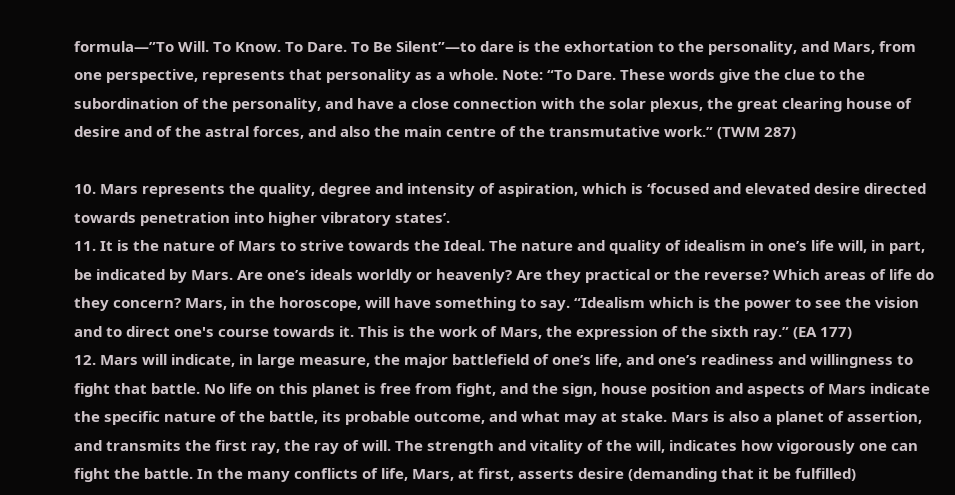formula—”To Will. To Know. To Dare. To Be Silent”—to dare is the exhortation to the personality, and Mars, from one perspective, represents that personality as a whole. Note: “To Dare. These words give the clue to the subordination of the personality, and have a close connection with the solar plexus, the great clearing house of desire and of the astral forces, and also the main centre of the transmutative work.” (TWM 287)

10. Mars represents the quality, degree and intensity of aspiration, which is ‘focused and elevated desire directed towards penetration into higher vibratory states’.
11. It is the nature of Mars to strive towards the Ideal. The nature and quality of idealism in one’s life will, in part, be indicated by Mars. Are one’s ideals worldly or heavenly? Are they practical or the reverse? Which areas of life do they concern? Mars, in the horoscope, will have something to say. “Idealism which is the power to see the vision and to direct one's course towards it. This is the work of Mars, the expression of the sixth ray.” (EA 177)
12. Mars will indicate, in large measure, the major battlefield of one’s life, and one’s readiness and willingness to fight that battle. No life on this planet is free from fight, and the sign, house position and aspects of Mars indicate the specific nature of the battle, its probable outcome, and what may at stake. Mars is also a planet of assertion, and transmits the first ray, the ray of will. The strength and vitality of the will, indicates how vigorously one can fight the battle. In the many conflicts of life, Mars, at first, asserts desire (demanding that it be fulfilled)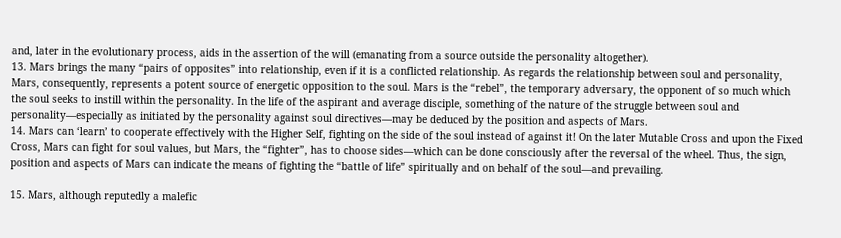and, later in the evolutionary process, aids in the assertion of the will (emanating from a source outside the personality altogether).
13. Mars brings the many “pairs of opposites” into relationship, even if it is a conflicted relationship. As regards the relationship between soul and personality, Mars, consequently, represents a potent source of energetic opposition to the soul. Mars is the “rebel”, the temporary adversary, the opponent of so much which the soul seeks to instill within the personality. In the life of the aspirant and average disciple, something of the nature of the struggle between soul and personality—especially as initiated by the personality against soul directives—may be deduced by the position and aspects of Mars.
14. Mars can ‘learn’ to cooperate effectively with the Higher Self, fighting on the side of the soul instead of against it! On the later Mutable Cross and upon the Fixed Cross, Mars can fight for soul values, but Mars, the “fighter”, has to choose sides—which can be done consciously after the reversal of the wheel. Thus, the sign, position and aspects of Mars can indicate the means of fighting the “battle of life” spiritually and on behalf of the soul—and prevailing.

15. Mars, although reputedly a malefic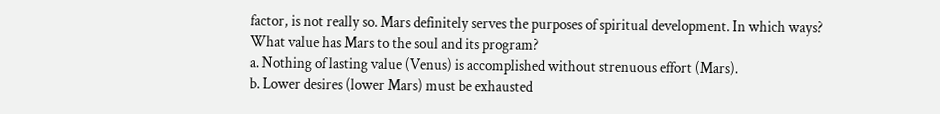factor, is not really so. Mars definitely serves the purposes of spiritual development. In which ways? What value has Mars to the soul and its program?
a. Nothing of lasting value (Venus) is accomplished without strenuous effort (Mars).
b. Lower desires (lower Mars) must be exhausted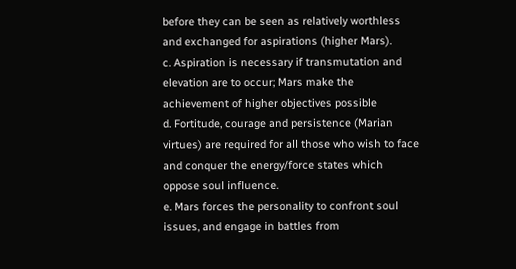before they can be seen as relatively worthless and exchanged for aspirations (higher Mars).
c. Aspiration is necessary if transmutation and elevation are to occur; Mars make the achievement of higher objectives possible
d. Fortitude, courage and persistence (Marian virtues) are required for all those who wish to face and conquer the energy/force states which oppose soul influence.
e. Mars forces the personality to confront soul issues, and engage in battles from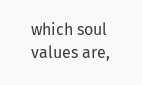which soul values are,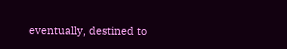eventually, destined to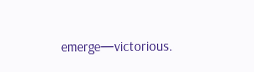emerge—victorious.